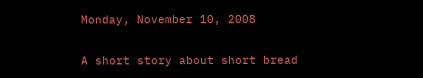Monday, November 10, 2008

A short story about short bread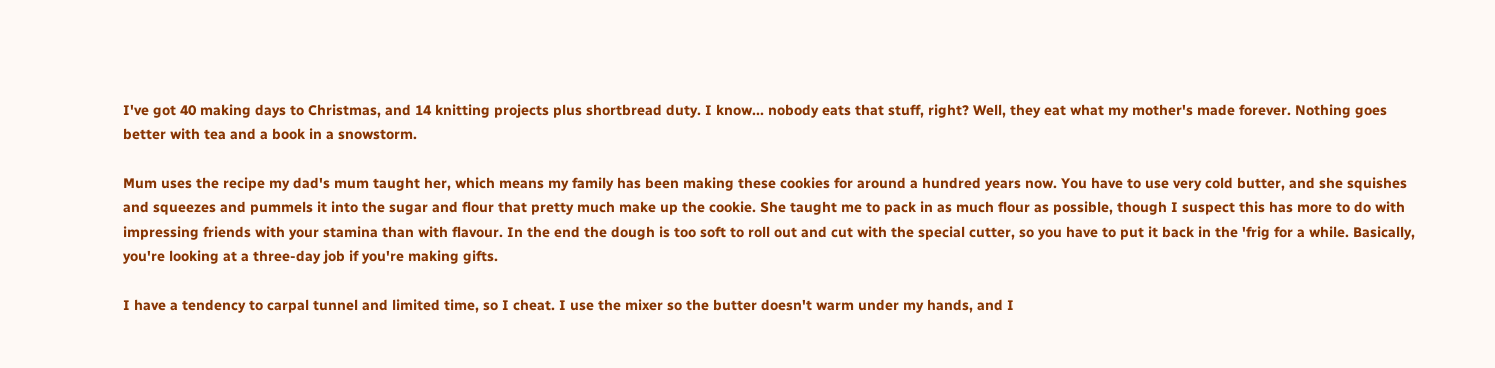I've got 40 making days to Christmas, and 14 knitting projects plus shortbread duty. I know... nobody eats that stuff, right? Well, they eat what my mother's made forever. Nothing goes better with tea and a book in a snowstorm.

Mum uses the recipe my dad's mum taught her, which means my family has been making these cookies for around a hundred years now. You have to use very cold butter, and she squishes and squeezes and pummels it into the sugar and flour that pretty much make up the cookie. She taught me to pack in as much flour as possible, though I suspect this has more to do with impressing friends with your stamina than with flavour. In the end the dough is too soft to roll out and cut with the special cutter, so you have to put it back in the 'frig for a while. Basically, you're looking at a three-day job if you're making gifts.

I have a tendency to carpal tunnel and limited time, so I cheat. I use the mixer so the butter doesn't warm under my hands, and I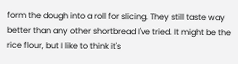form the dough into a roll for slicing. They still taste way better than any other shortbread I've tried. It might be the rice flour, but I like to think it's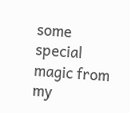some special magic from my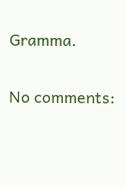Gramma.

No comments: